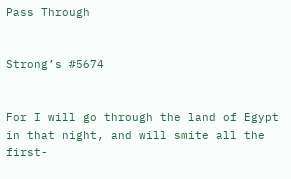Pass Through


Strong’s #5674


For I will go through the land of Egypt in that night, and will smite all the first-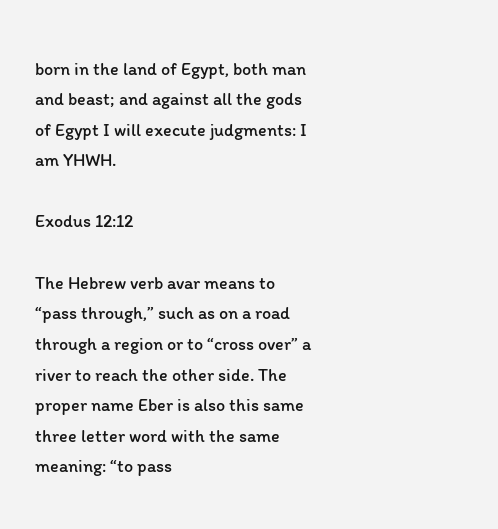born in the land of Egypt, both man and beast; and against all the gods of Egypt I will execute judgments: I am YHWH.

Exodus 12:12

The Hebrew verb avar means to “pass through,” such as on a road through a region or to “cross over” a river to reach the other side. The proper name Eber is also this same three letter word with the same meaning: “to pass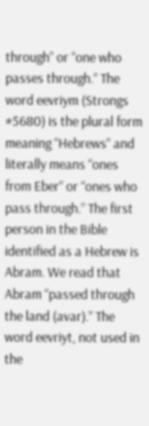through” or “one who passes through.” The word eevriym (Strongs #5680) is the plural form meaning “Hebrews” and literally means “ones from Eber” or “ones who pass through.” The first person in the Bible identified as a Hebrew is Abram. We read that Abram “passed through the land (avar).” The word eevriyt, not used in the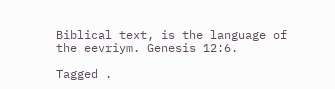Biblical text, is the language of the eevriym. Genesis 12:6.

Tagged .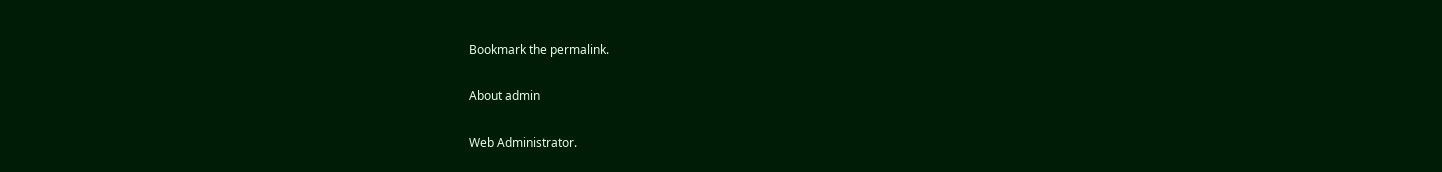Bookmark the permalink.

About admin

Web Administrator.